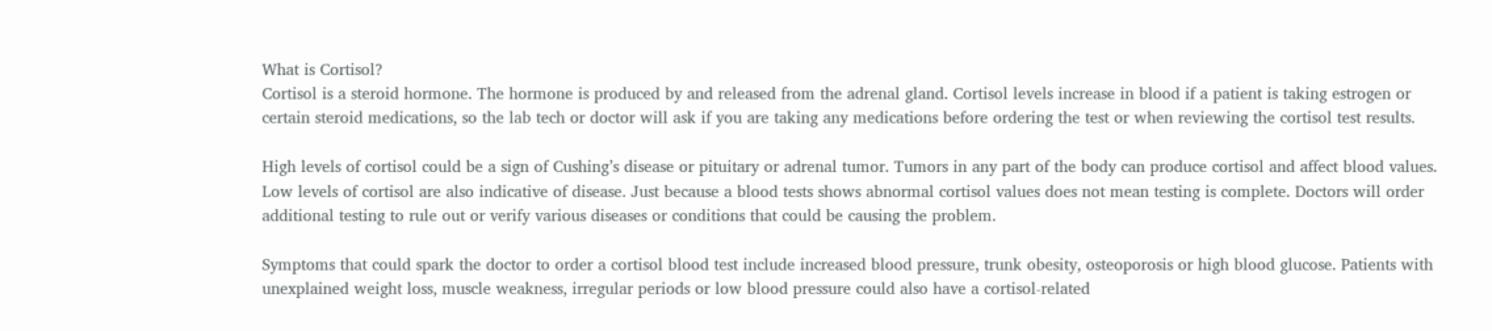What is Cortisol?
Cortisol is a steroid hormone. The hormone is produced by and released from the adrenal gland. Cortisol levels increase in blood if a patient is taking estrogen or certain steroid medications, so the lab tech or doctor will ask if you are taking any medications before ordering the test or when reviewing the cortisol test results.

High levels of cortisol could be a sign of Cushing’s disease or pituitary or adrenal tumor. Tumors in any part of the body can produce cortisol and affect blood values. Low levels of cortisol are also indicative of disease. Just because a blood tests shows abnormal cortisol values does not mean testing is complete. Doctors will order additional testing to rule out or verify various diseases or conditions that could be causing the problem.

Symptoms that could spark the doctor to order a cortisol blood test include increased blood pressure, trunk obesity, osteoporosis or high blood glucose. Patients with unexplained weight loss, muscle weakness, irregular periods or low blood pressure could also have a cortisol-related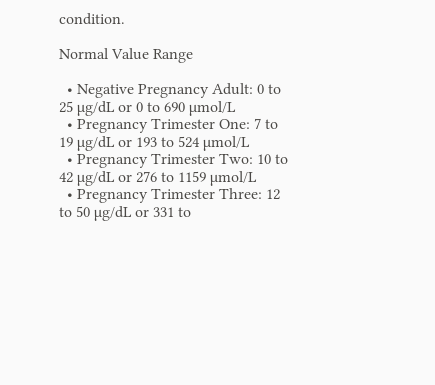condition.

Normal Value Range

  • Negative Pregnancy Adult: 0 to 25 µg/dL or 0 to 690 µmol/L
  • Pregnancy Trimester One: 7 to 19 µg/dL or 193 to 524 µmol/L
  • Pregnancy Trimester Two: 10 to 42 µg/dL or 276 to 1159 µmol/L
  • Pregnancy Trimester Three: 12 to 50 µg/dL or 331 to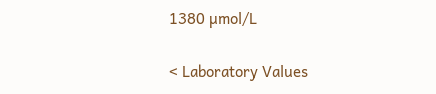1380 µmol/L

< Laboratory Values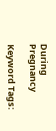During Pregnancy

Keyword Tags: